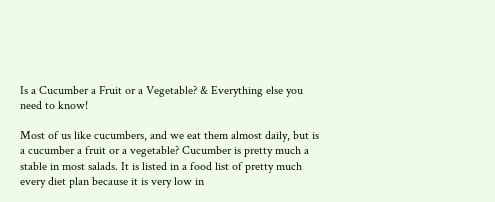Is a Cucumber a Fruit or a Vegetable? & Everything else you need to know!

Most of us like cucumbers, and we eat them almost daily, but is a cucumber a fruit or a vegetable? Cucumber is pretty much a stable in most salads. It is listed in a food list of pretty much every diet plan because it is very low in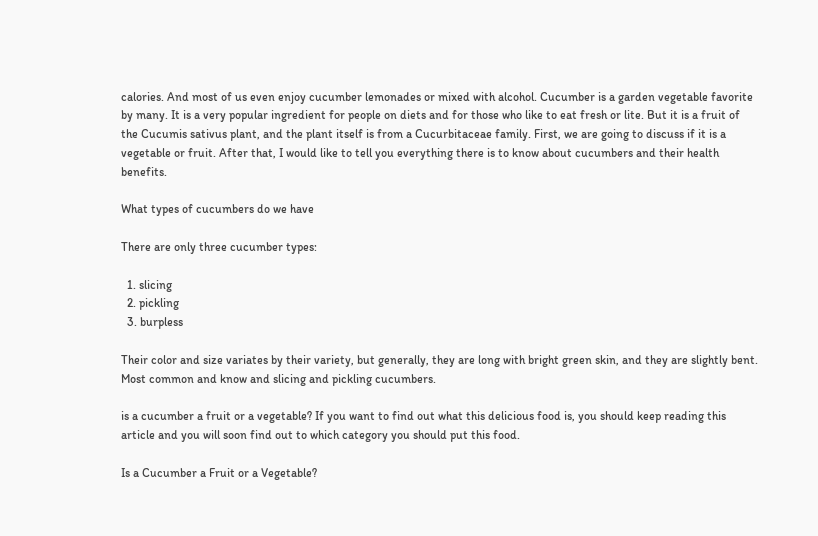calories. And most of us even enjoy cucumber lemonades or mixed with alcohol. Cucumber is a garden vegetable favorite by many. It is a very popular ingredient for people on diets and for those who like to eat fresh or lite. But it is a fruit of the Cucumis sativus plant, and the plant itself is from a Cucurbitaceae family. First, we are going to discuss if it is a vegetable or fruit. After that, I would like to tell you everything there is to know about cucumbers and their health benefits.

What types of cucumbers do we have

There are only three cucumber types:

  1. slicing
  2. pickling
  3. burpless

Their color and size variates by their variety, but generally, they are long with bright green skin, and they are slightly bent. Most common and know and slicing and pickling cucumbers.

is a cucumber a fruit or a vegetable? If you want to find out what this delicious food is, you should keep reading this article and you will soon find out to which category you should put this food.

Is a Cucumber a Fruit or a Vegetable?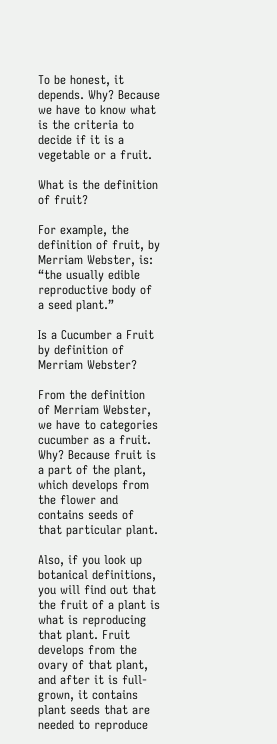To be honest, it depends. Why? Because we have to know what is the criteria to decide if it is a vegetable or a fruit.

What is the definition of fruit?

For example, the definition of fruit, by Merriam Webster, is: “the usually edible reproductive body of a seed plant.”

Is a Cucumber a Fruit by definition of Merriam Webster?

From the definition of Merriam Webster, we have to categories cucumber as a fruit. Why? Because fruit is a part of the plant, which develops from the flower and contains seeds of that particular plant.

Also, if you look up botanical definitions, you will find out that the fruit of a plant is what is reproducing that plant. Fruit develops from the ovary of that plant, and after it is full-grown, it contains plant seeds that are needed to reproduce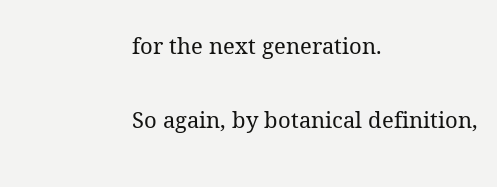for the next generation.

So again, by botanical definition,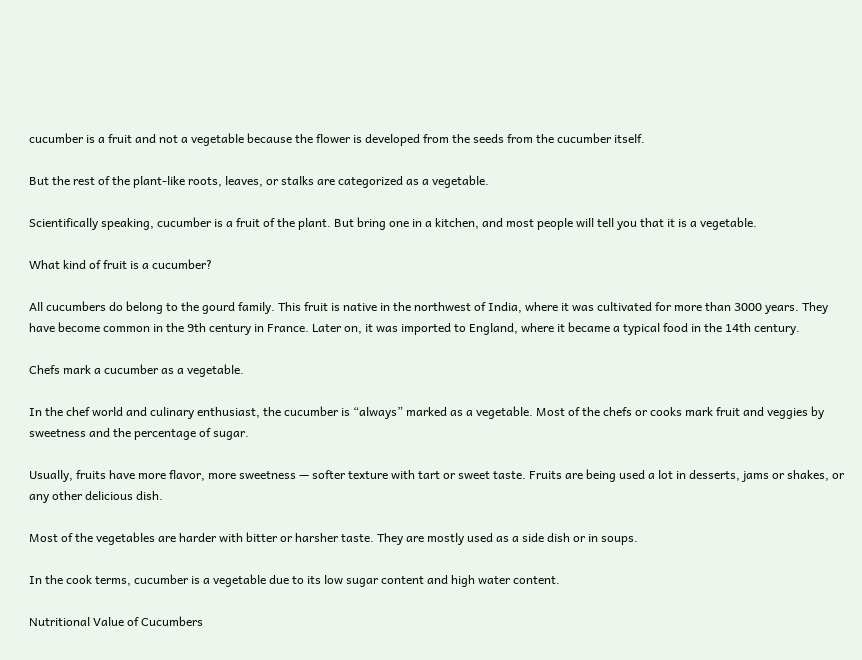cucumber is a fruit and not a vegetable because the flower is developed from the seeds from the cucumber itself.

But the rest of the plant-like roots, leaves, or stalks are categorized as a vegetable.

Scientifically speaking, cucumber is a fruit of the plant. But bring one in a kitchen, and most people will tell you that it is a vegetable.

What kind of fruit is a cucumber?

All cucumbers do belong to the gourd family. This fruit is native in the northwest of India, where it was cultivated for more than 3000 years. They have become common in the 9th century in France. Later on, it was imported to England, where it became a typical food in the 14th century.

Chefs mark a cucumber as a vegetable.

In the chef world and culinary enthusiast, the cucumber is “always” marked as a vegetable. Most of the chefs or cooks mark fruit and veggies by sweetness and the percentage of sugar.

Usually, fruits have more flavor, more sweetness — softer texture with tart or sweet taste. Fruits are being used a lot in desserts, jams or shakes, or any other delicious dish.

Most of the vegetables are harder with bitter or harsher taste. They are mostly used as a side dish or in soups.

In the cook terms, cucumber is a vegetable due to its low sugar content and high water content.

Nutritional Value of Cucumbers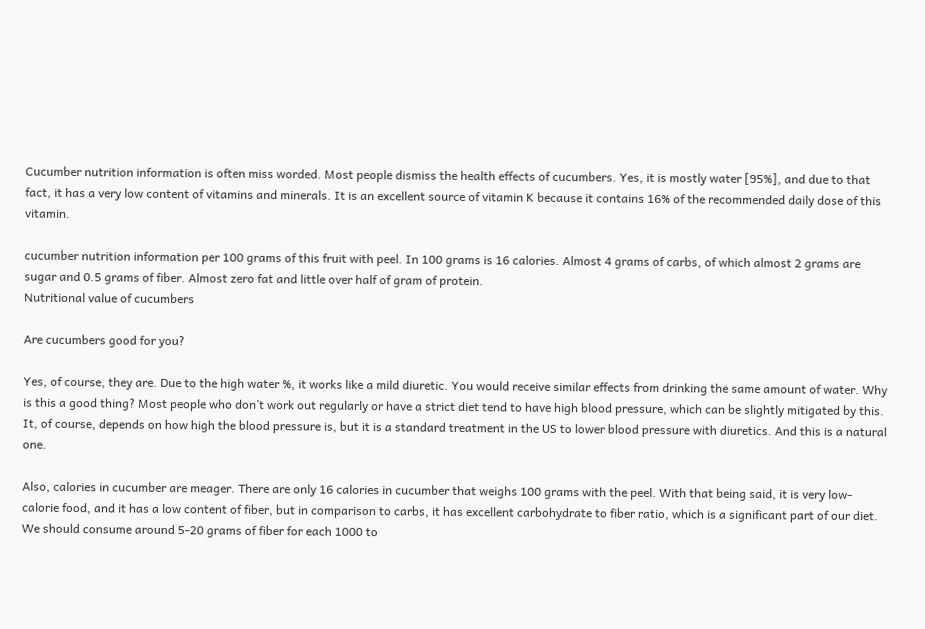Cucumber nutrition information is often miss worded. Most people dismiss the health effects of cucumbers. Yes, it is mostly water [95%], and due to that fact, it has a very low content of vitamins and minerals. It is an excellent source of vitamin K because it contains 16% of the recommended daily dose of this vitamin.

cucumber nutrition information per 100 grams of this fruit with peel. In 100 grams is 16 calories. Almost 4 grams of carbs, of which almost 2 grams are sugar and 0.5 grams of fiber. Almost zero fat and little over half of gram of protein.
Nutritional value of cucumbers

Are cucumbers good for you?

Yes, of course, they are. Due to the high water %, it works like a mild diuretic. You would receive similar effects from drinking the same amount of water. Why is this a good thing? Most people who don’t work out regularly or have a strict diet tend to have high blood pressure, which can be slightly mitigated by this. It, of course, depends on how high the blood pressure is, but it is a standard treatment in the US to lower blood pressure with diuretics. And this is a natural one.

Also, calories in cucumber are meager. There are only 16 calories in cucumber that weighs 100 grams with the peel. With that being said, it is very low-calorie food, and it has a low content of fiber, but in comparison to carbs, it has excellent carbohydrate to fiber ratio, which is a significant part of our diet. We should consume around 5-20 grams of fiber for each 1000 to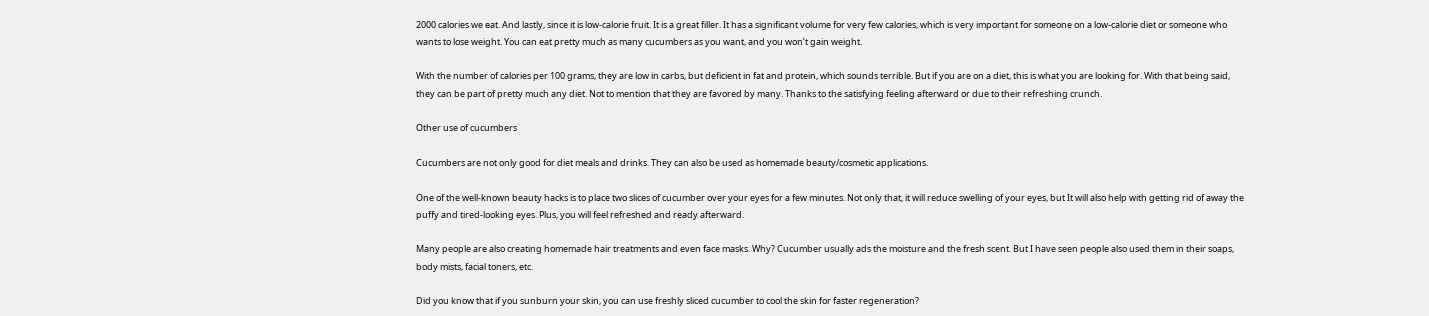2000 calories we eat. And lastly, since it is low-calorie fruit. It is a great filler. It has a significant volume for very few calories, which is very important for someone on a low-calorie diet or someone who wants to lose weight. You can eat pretty much as many cucumbers as you want, and you won’t gain weight.

With the number of calories per 100 grams, they are low in carbs, but deficient in fat and protein, which sounds terrible. But if you are on a diet, this is what you are looking for. With that being said, they can be part of pretty much any diet. Not to mention that they are favored by many. Thanks to the satisfying feeling afterward or due to their refreshing crunch.

Other use of cucumbers

Cucumbers are not only good for diet meals and drinks. They can also be used as homemade beauty/cosmetic applications.

One of the well-known beauty hacks is to place two slices of cucumber over your eyes for a few minutes. Not only that, it will reduce swelling of your eyes, but It will also help with getting rid of away the puffy and tired-looking eyes. Plus, you will feel refreshed and ready afterward.

Many people are also creating homemade hair treatments and even face masks. Why? Cucumber usually ads the moisture and the fresh scent. But I have seen people also used them in their soaps, body mists, facial toners, etc.

Did you know that if you sunburn your skin, you can use freshly sliced cucumber to cool the skin for faster regeneration?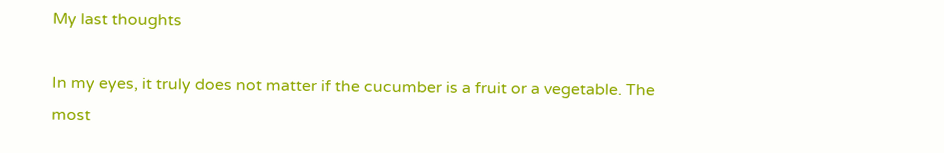My last thoughts

In my eyes, it truly does not matter if the cucumber is a fruit or a vegetable. The most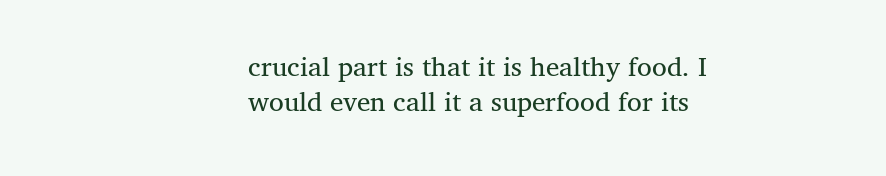crucial part is that it is healthy food. I would even call it a superfood for its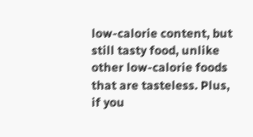low-calorie content, but still tasty food, unlike other low-calorie foods that are tasteless. Plus, if you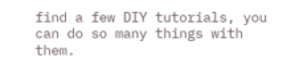find a few DIY tutorials, you can do so many things with them.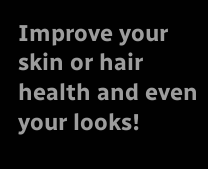Improve your skin or hair health and even your looks!